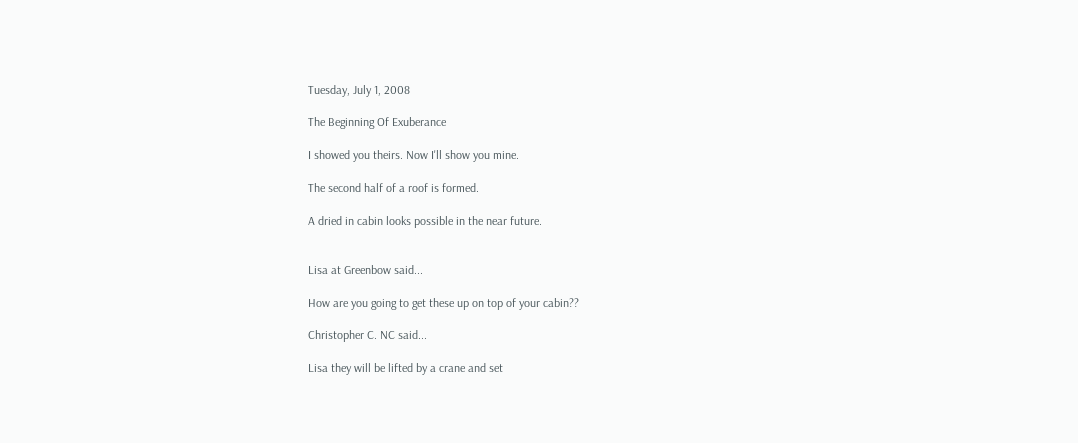Tuesday, July 1, 2008

The Beginning Of Exuberance

I showed you theirs. Now I'll show you mine.

The second half of a roof is formed.

A dried in cabin looks possible in the near future.


Lisa at Greenbow said...

How are you going to get these up on top of your cabin??

Christopher C. NC said...

Lisa they will be lifted by a crane and set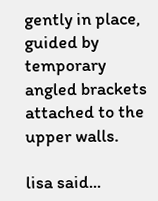gently in place, guided by temporary angled brackets attached to the upper walls.

lisa said...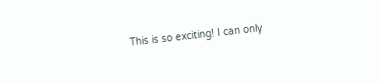This is so exciting! I can only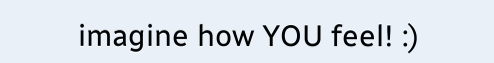imagine how YOU feel! :)